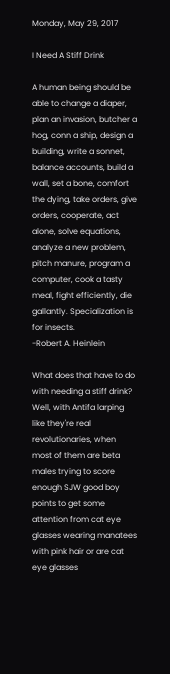Monday, May 29, 2017

I Need A Stiff Drink

A human being should be able to change a diaper, plan an invasion, butcher a hog, conn a ship, design a building, write a sonnet, balance accounts, build a wall, set a bone, comfort the dying, take orders, give orders, cooperate, act alone, solve equations, analyze a new problem, pitch manure, program a computer, cook a tasty meal, fight efficiently, die gallantly. Specialization is for insects.
-Robert A. Heinlein

What does that have to do with needing a stiff drink? Well, with Antifa larping like they're real revolutionaries, when most of them are beta males trying to score enough SJW good boy points to get some attention from cat eye glasses wearing manatees with pink hair or are cat eye glasses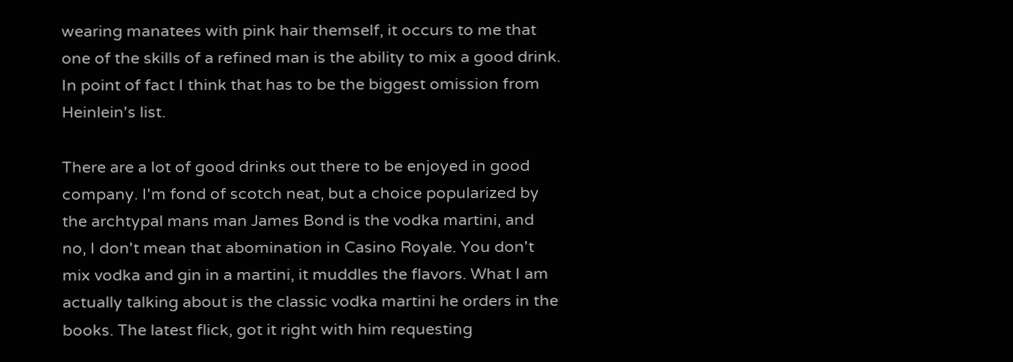wearing manatees with pink hair themself, it occurs to me that one of the skills of a refined man is the ability to mix a good drink. In point of fact I think that has to be the biggest omission from Heinlein's list.

There are a lot of good drinks out there to be enjoyed in good company. I'm fond of scotch neat, but a choice popularized by the archtypal mans man James Bond is the vodka martini, and no, I don't mean that abomination in Casino Royale. You don't mix vodka and gin in a martini, it muddles the flavors. What I am actually talking about is the classic vodka martini he orders in the books. The latest flick, got it right with him requesting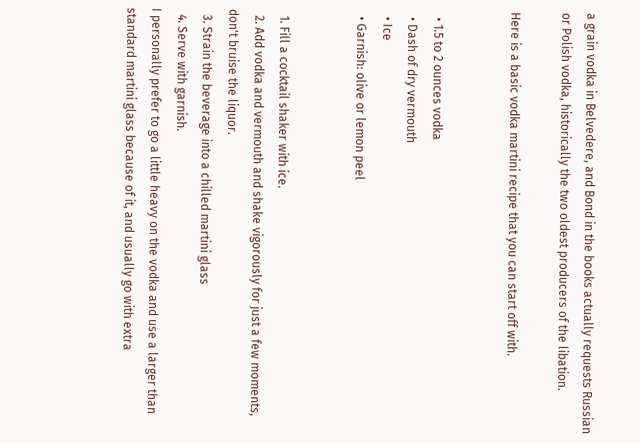a grain vodka in Belvedere, and Bond in the books actually requests Russian or Polish vodka, historically the two oldest producers of the libation.

Here is a basic vodka martini recipe that you can start off with.


  • 1.5 to 2 ounces vodka
  • Dash of dry vermouth
  • Ice
  • Garnish: olive or lemon peel


  1. Fill a cocktail shaker with ice.
  2. Add vodka and vermouth and shake vigorously for just a few moments, don't bruise the liquor.
  3. Strain the beverage into a chilled martini glass
  4. Serve with garnish.
I personally prefer to go a little heavy on the vodka and use a larger than standard martini glass because of it, and usually go with extra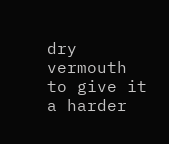dry vermouth to give it a harder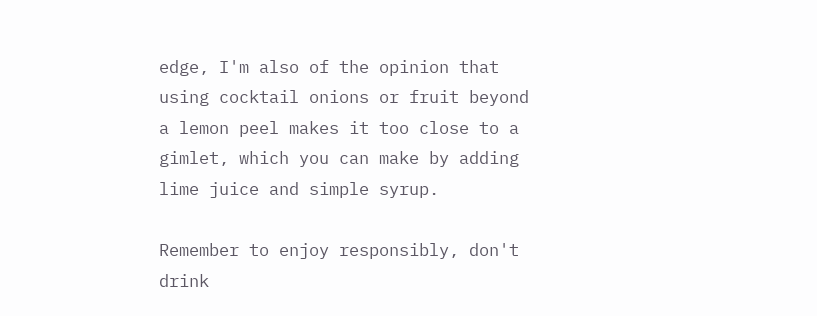edge, I'm also of the opinion that using cocktail onions or fruit beyond a lemon peel makes it too close to a gimlet, which you can make by adding lime juice and simple syrup.

Remember to enjoy responsibly, don't drink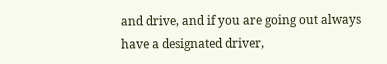and drive, and if you are going out always have a designated driver,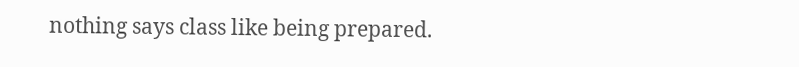nothing says class like being prepared.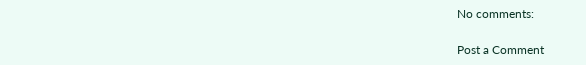No comments:

Post a Comment